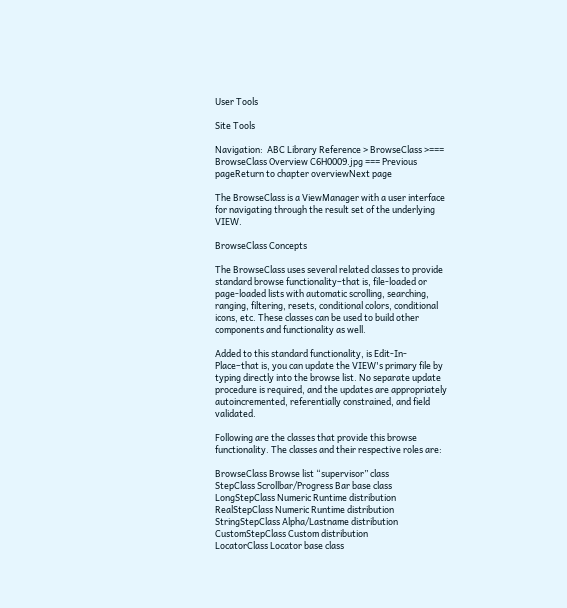User Tools

Site Tools

Navigation:  ABC Library Reference > BrowseClass >=== BrowseClass Overview C6H0009.jpg === Previous pageReturn to chapter overviewNext page

The BrowseClass is a ViewManager with a user interface for navigating through the result set of the underlying VIEW.

BrowseClass Concepts

The BrowseClass uses several related classes to provide standard browse functionality–that is, file-loaded or page-loaded lists with automatic scrolling, searching, ranging, filtering, resets, conditional colors, conditional icons, etc. These classes can be used to build other components and functionality as well.

Added to this standard functionality, is Edit-In-Place–that is, you can update the VIEW's primary file by typing directly into the browse list. No separate update procedure is required, and the updates are appropriately autoincremented, referentially constrained, and field validated.

Following are the classes that provide this browse functionality. The classes and their respective roles are:

BrowseClass Browse list “supervisor” class
StepClass Scrollbar/Progress Bar base class
LongStepClass Numeric Runtime distribution
RealStepClass Numeric Runtime distribution
StringStepClass Alpha/Lastname distribution
CustomStepClass Custom distribution
LocatorClass Locator base class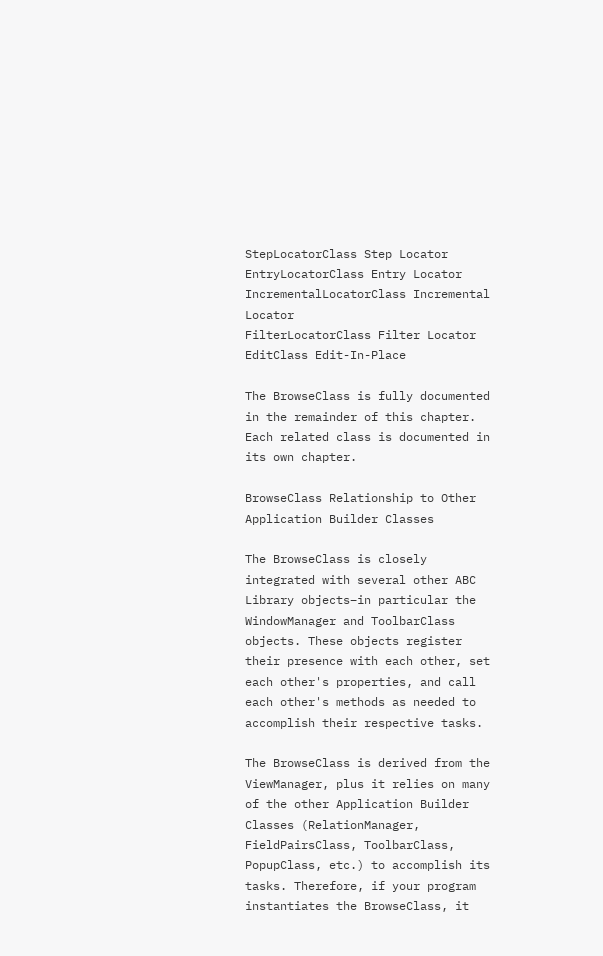StepLocatorClass Step Locator
EntryLocatorClass Entry Locator
IncrementalLocatorClass Incremental Locator
FilterLocatorClass Filter Locator
EditClass Edit-In-Place

The BrowseClass is fully documented in the remainder of this chapter. Each related class is documented in its own chapter.

BrowseClass Relationship to Other Application Builder Classes

The BrowseClass is closely integrated with several other ABC Library objects–in particular the WindowManager and ToolbarClass objects. These objects register their presence with each other, set each other's properties, and call each other's methods as needed to accomplish their respective tasks.

The BrowseClass is derived from the ViewManager, plus it relies on many of the other Application Builder Classes (RelationManager, FieldPairsClass, ToolbarClass, PopupClass, etc.) to accomplish its tasks. Therefore, if your program instantiates the BrowseClass, it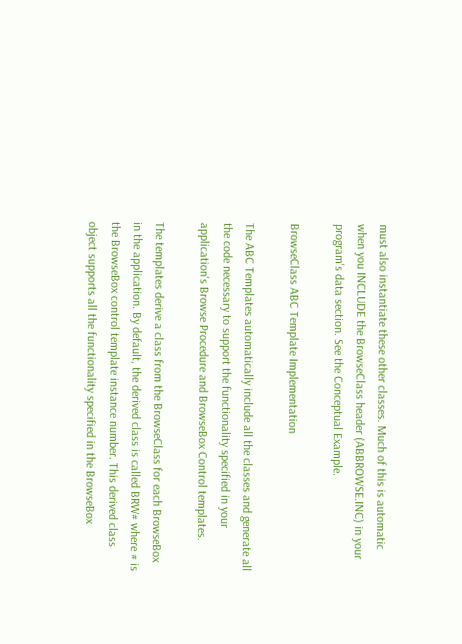must also instantiate these other classes. Much of this is automatic when you INCLUDE the BrowseClass header (ABBROWSE.INC) in your program's data section. See the Conceptual Example.

BrowseClass ABC Template Implementation

The ABC Templates automatically include all the classes and generate all the code necessary to support the functionality specified in your application's Browse Procedure and BrowseBox Control templates.

The templates derive a class from the BrowseClass for each BrowseBox in the application. By default, the derived class is called BRW# where # is the BrowseBox control template instance number. This derived class object supports all the functionality specified in the BrowseBox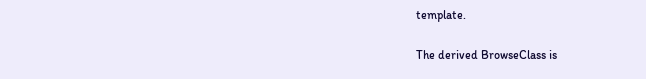template.

The derived BrowseClass is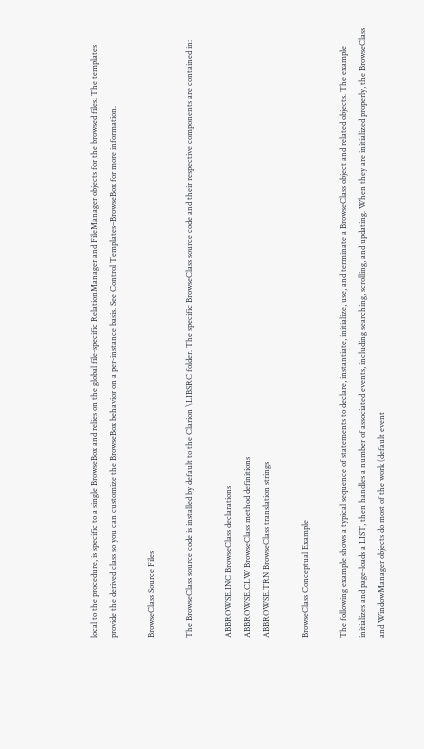local to the procedure, is specific to a single BrowseBox and relies on the global file-specific RelationManager and FileManager objects for the browsed files. The templates provide the derived class so you can customize the BrowseBox behavior on a per-instance basis. See Control Templates–BrowseBox for more information.

BrowseClass Source Files

The BrowseClass source code is installed by default to the Clarion \LIBSRC folder. The specific BrowseClass source code and their respective components are contained in:

ABBROWSE.INC BrowseClass declarations
ABBROWSE.CLW BrowseClass method definitions
ABBROWSE.TRN BrowseClass translation strings

BrowseClass Conceptual Example

The following example shows a typical sequence of statements to declare, instantiate, initialize, use, and terminate a BrowseClass object and related objects. The example initializes and page-loads a LIST, then handles a number of associated events, including searching, scrolling, and updating. When they are initialized properly, the BrowseClass and WindowManager objects do most of the work (default event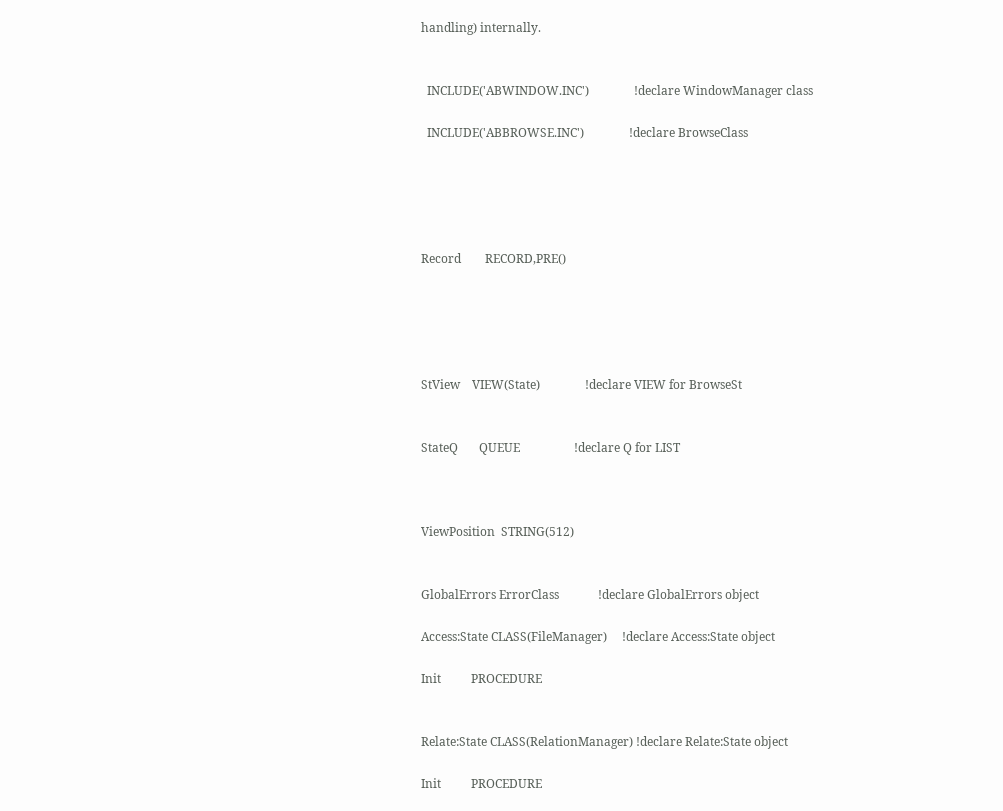handling) internally.


  INCLUDE('ABWINDOW.INC')               !declare WindowManager class

  INCLUDE('ABBROWSE.INC')               !declare BrowseClass





Record        RECORD,PRE()





StView    VIEW(State)               !declare VIEW for BrowseSt


StateQ       QUEUE                  !declare Q for LIST



ViewPosition  STRING(512)


GlobalErrors ErrorClass             !declare GlobalErrors object

Access:State CLASS(FileManager)     !declare Access:State object

Init          PROCEDURE


Relate:State CLASS(RelationManager) !declare Relate:State object

Init          PROCEDURE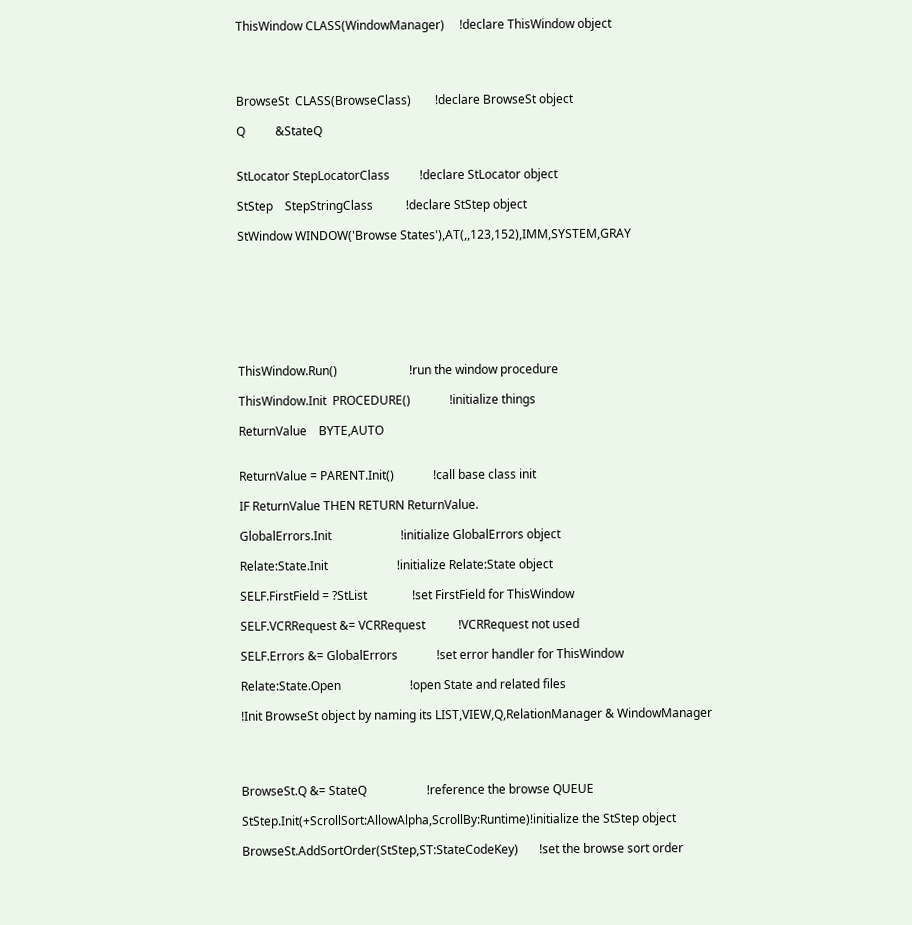ThisWindow CLASS(WindowManager)     !declare ThisWindow object




BrowseSt  CLASS(BrowseClass)        !declare BrowseSt object

Q          &StateQ


StLocator StepLocatorClass          !declare StLocator object

StStep    StepStringClass           !declare StStep object

StWindow WINDOW('Browse States'),AT(,,123,152),IMM,SYSTEM,GRAY








ThisWindow.Run()                        !run the window procedure

ThisWindow.Init  PROCEDURE()             !initialize things

ReturnValue    BYTE,AUTO


ReturnValue = PARENT.Init()             !call base class init

IF ReturnValue THEN RETURN ReturnValue.

GlobalErrors.Init                       !initialize GlobalErrors object

Relate:State.Init                       !initialize Relate:State object

SELF.FirstField = ?StList               !set FirstField for ThisWindow

SELF.VCRRequest &= VCRRequest           !VCRRequest not used

SELF.Errors &= GlobalErrors             !set error handler for ThisWindow

Relate:State.Open                       !open State and related files

!Init BrowseSt object by naming its LIST,VIEW,Q,RelationManager & WindowManager




BrowseSt.Q &= StateQ                    !reference the browse QUEUE

StStep.Init(+ScrollSort:AllowAlpha,ScrollBy:Runtime)!initialize the StStep object

BrowseSt.AddSortOrder(StStep,ST:StateCodeKey)       !set the browse sort order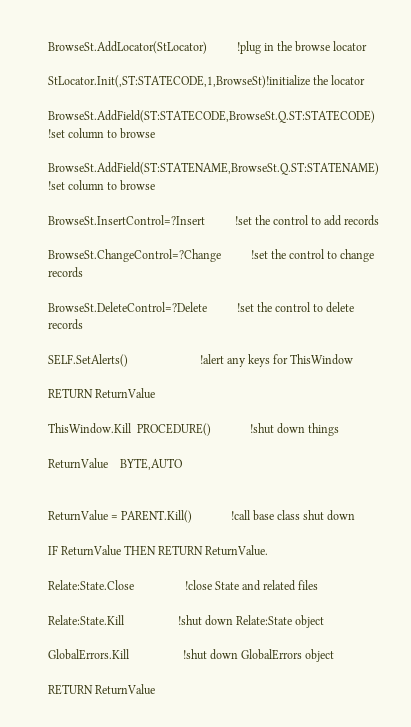BrowseSt.AddLocator(StLocator)          !plug in the browse locator

StLocator.Init(,ST:STATECODE,1,BrowseSt)!initialize the locator

BrowseSt.AddField(ST:STATECODE,BrowseSt.Q.ST:STATECODE) !set column to browse

BrowseSt.AddField(ST:STATENAME,BrowseSt.Q.ST:STATENAME) !set column to browse

BrowseSt.InsertControl=?Insert          !set the control to add records

BrowseSt.ChangeControl=?Change          !set the control to change records

BrowseSt.DeleteControl=?Delete          !set the control to delete records

SELF.SetAlerts()                        !alert any keys for ThisWindow

RETURN ReturnValue

ThisWindow.Kill  PROCEDURE()             !shut down things

ReturnValue    BYTE,AUTO


ReturnValue = PARENT.Kill()             !call base class shut down

IF ReturnValue THEN RETURN ReturnValue.

Relate:State.Close                 !close State and related files

Relate:State.Kill                  !shut down Relate:State object

GlobalErrors.Kill                  !shut down GlobalErrors object

RETURN ReturnValue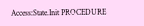Access:State.Init PROCEDURE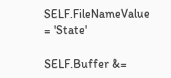SELF.FileNameValue = 'State'

SELF.Buffer &=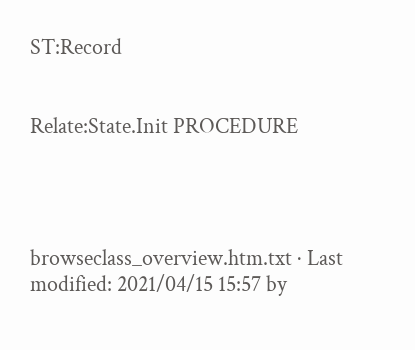ST:Record


Relate:State.Init PROCEDURE




browseclass_overview.htm.txt · Last modified: 2021/04/15 15:57 by